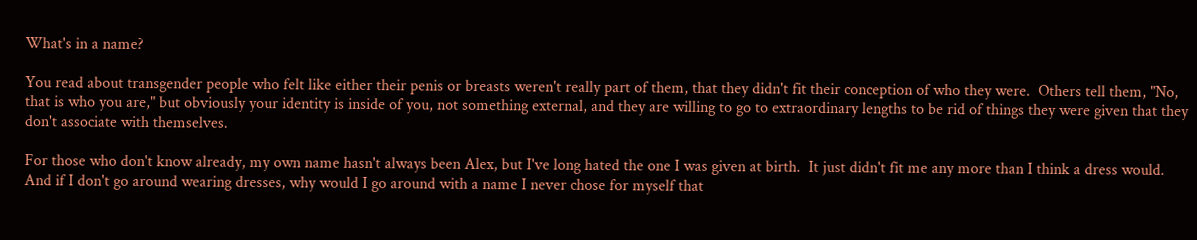What's in a name?

You read about transgender people who felt like either their penis or breasts weren't really part of them, that they didn't fit their conception of who they were.  Others tell them, "No, that is who you are," but obviously your identity is inside of you, not something external, and they are willing to go to extraordinary lengths to be rid of things they were given that they don't associate with themselves.

For those who don't know already, my own name hasn't always been Alex, but I've long hated the one I was given at birth.  It just didn't fit me any more than I think a dress would.  And if I don't go around wearing dresses, why would I go around with a name I never chose for myself that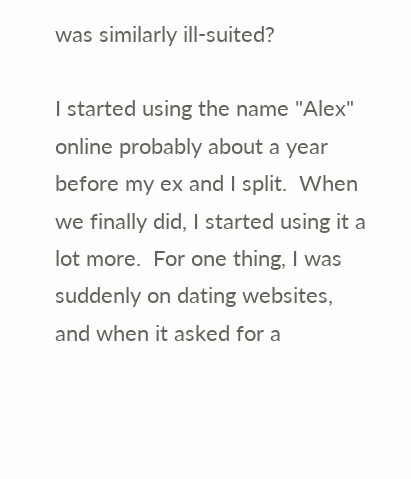was similarly ill-suited?

I started using the name "Alex" online probably about a year before my ex and I split.  When we finally did, I started using it a lot more.  For one thing, I was suddenly on dating websites, and when it asked for a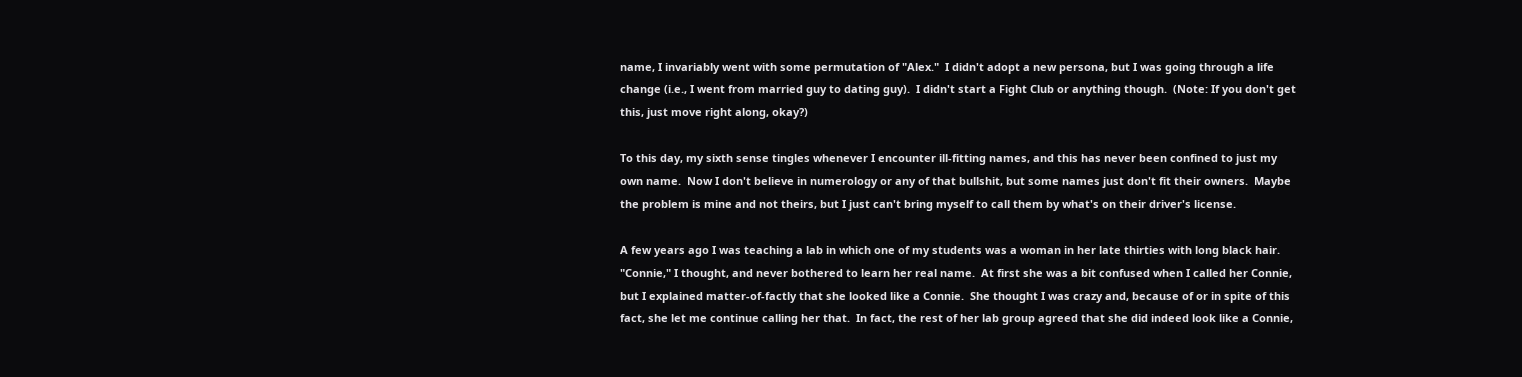name, I invariably went with some permutation of "Alex."  I didn't adopt a new persona, but I was going through a life change (i.e., I went from married guy to dating guy).  I didn't start a Fight Club or anything though.  (Note: If you don't get this, just move right along, okay?)

To this day, my sixth sense tingles whenever I encounter ill-fitting names, and this has never been confined to just my own name.  Now I don't believe in numerology or any of that bullshit, but some names just don't fit their owners.  Maybe the problem is mine and not theirs, but I just can't bring myself to call them by what's on their driver's license.

A few years ago I was teaching a lab in which one of my students was a woman in her late thirties with long black hair.  "Connie," I thought, and never bothered to learn her real name.  At first she was a bit confused when I called her Connie, but I explained matter-of-factly that she looked like a Connie.  She thought I was crazy and, because of or in spite of this fact, she let me continue calling her that.  In fact, the rest of her lab group agreed that she did indeed look like a Connie,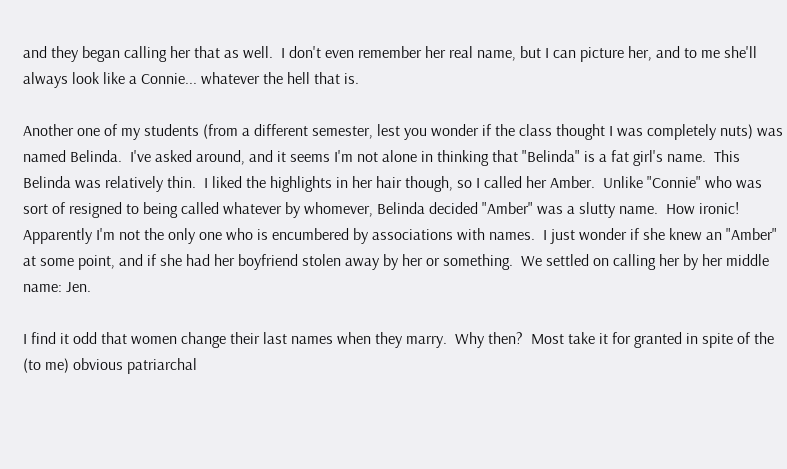and they began calling her that as well.  I don't even remember her real name, but I can picture her, and to me she'll always look like a Connie... whatever the hell that is.

Another one of my students (from a different semester, lest you wonder if the class thought I was completely nuts) was named Belinda.  I've asked around, and it seems I'm not alone in thinking that "Belinda" is a fat girl's name.  This Belinda was relatively thin.  I liked the highlights in her hair though, so I called her Amber.  Unlike "Connie" who was sort of resigned to being called whatever by whomever, Belinda decided "Amber" was a slutty name.  How ironic!  Apparently I'm not the only one who is encumbered by associations with names.  I just wonder if she knew an "Amber" at some point, and if she had her boyfriend stolen away by her or something.  We settled on calling her by her middle name: Jen.

I find it odd that women change their last names when they marry.  Why then?  Most take it for granted in spite of the (to me) obvious patriarchal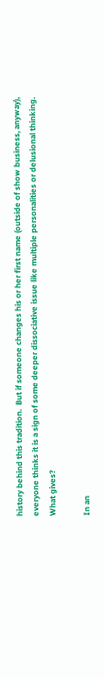history behind this tradition.  But if someone changes his or her first name (outside of show business, anyway), everyone thinks it is a sign of some deeper dissociative issue like multiple personalities or delusional thinking.  What gives?

In an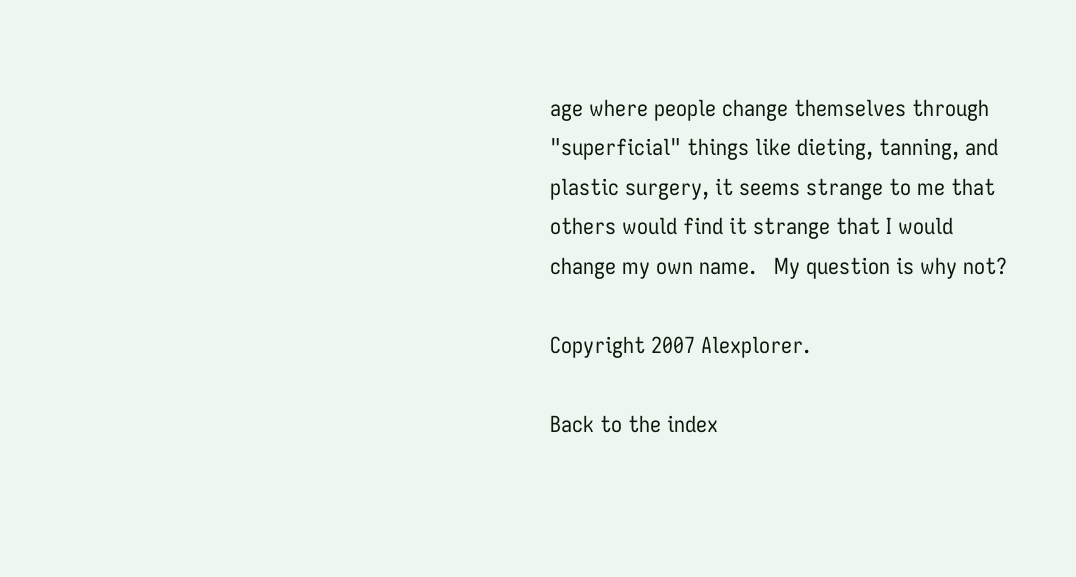age where people change themselves through "superficial" things like dieting, tanning, and plastic surgery, it seems strange to me that others would find it strange that I would change my own name.   My question is why not?

Copyright 2007 Alexplorer.

Back to the index